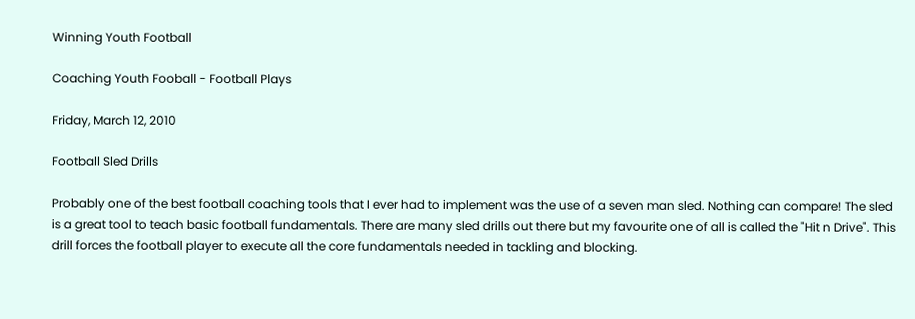Winning Youth Football

Coaching Youth Fooball - Football Plays

Friday, March 12, 2010

Football Sled Drills

Probably one of the best football coaching tools that I ever had to implement was the use of a seven man sled. Nothing can compare! The sled is a great tool to teach basic football fundamentals. There are many sled drills out there but my favourite one of all is called the "Hit n Drive". This drill forces the football player to execute all the core fundamentals needed in tackling and blocking.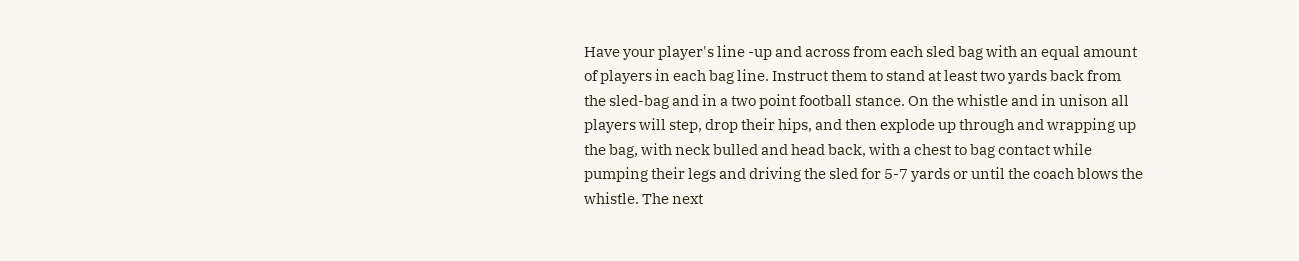Have your player's line -up and across from each sled bag with an equal amount of players in each bag line. Instruct them to stand at least two yards back from the sled-bag and in a two point football stance. On the whistle and in unison all players will step, drop their hips, and then explode up through and wrapping up the bag, with neck bulled and head back, with a chest to bag contact while pumping their legs and driving the sled for 5-7 yards or until the coach blows the whistle. The next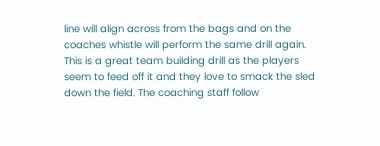line will align across from the bags and on the coaches whistle will perform the same drill again. This is a great team building drill as the players seem to feed off it and they love to smack the sled down the field. The coaching staff follow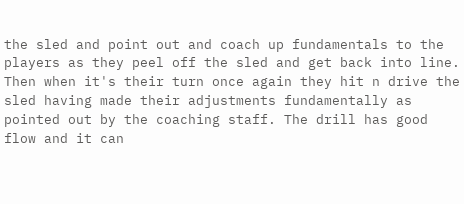the sled and point out and coach up fundamentals to the players as they peel off the sled and get back into line. Then when it's their turn once again they hit n drive the sled having made their adjustments fundamentally as pointed out by the coaching staff. The drill has good flow and it can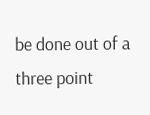be done out of a three point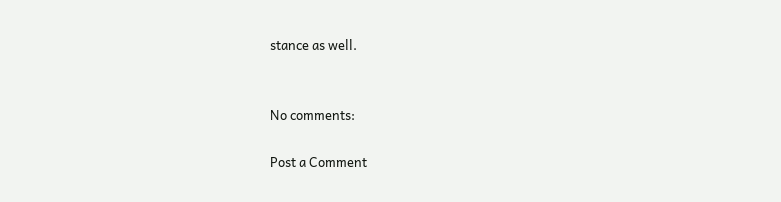stance as well.


No comments:

Post a Comment